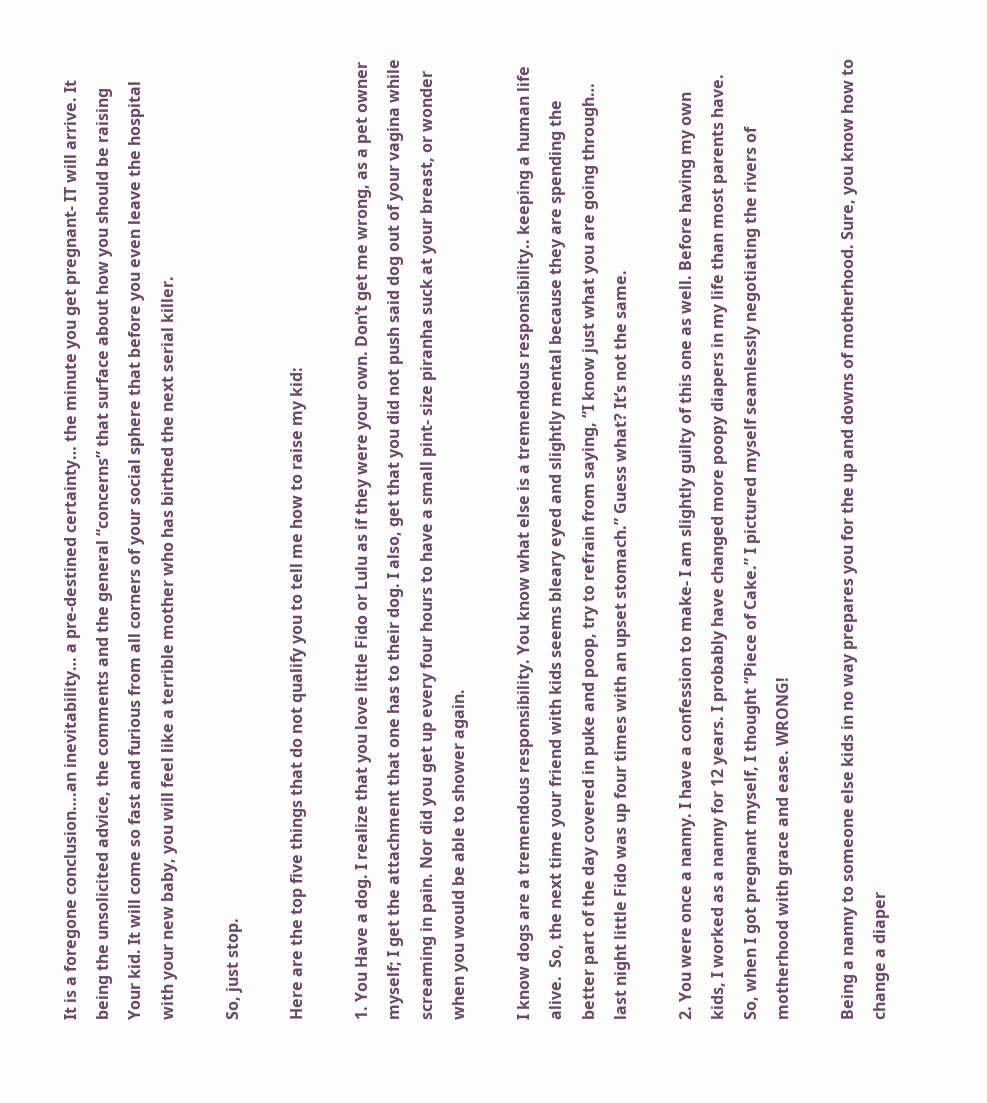It is a foregone conclusion….an inevitability… a pre-destined certainty… the minute you get pregnant- IT will arrive. It being the unsolicited advice, the comments and the general “concerns” that surface about how you should be raising Your kid. It will come so fast and furious from all corners of your social sphere that before you even leave the hospital with your new baby, you will feel like a terrible mother who has birthed the next serial killer.

So, just stop.

Here are the top five things that do not qualify you to tell me how to raise my kid:

1. You Have a dog. I realize that you love little Fido or Lulu as if they were your own. Don’t get me wrong, as a pet owner myself; I get the attachment that one has to their dog. I also, get that you did not push said dog out of your vagina while screaming in pain. Nor did you get up every four hours to have a small pint- size piranha suck at your breast, or wonder when you would be able to shower again.

I know dogs are a tremendous responsibility. You know what else is a tremendous responsibility.. keeping a human life alive.  So, the next time your friend with kids seems bleary eyed and slightly mental because they are spending the better part of the day covered in puke and poop, try to refrain from saying, “I know just what you are going through… last night little Fido was up four times with an upset stomach.” Guess what? It’s not the same.

2. You were once a nanny. I have a confession to make- I am slightly guilty of this one as well. Before having my own kids, I worked as a nanny for 12 years. I probably have changed more poopy diapers in my life than most parents have. So, when I got pregnant myself, I thought “Piece of Cake.” I pictured myself seamlessly negotiating the rivers of motherhood with grace and ease. WRONG!

Being a nanny to someone else kids in no way prepares you for the up and downs of motherhood. Sure, you know how to change a diaper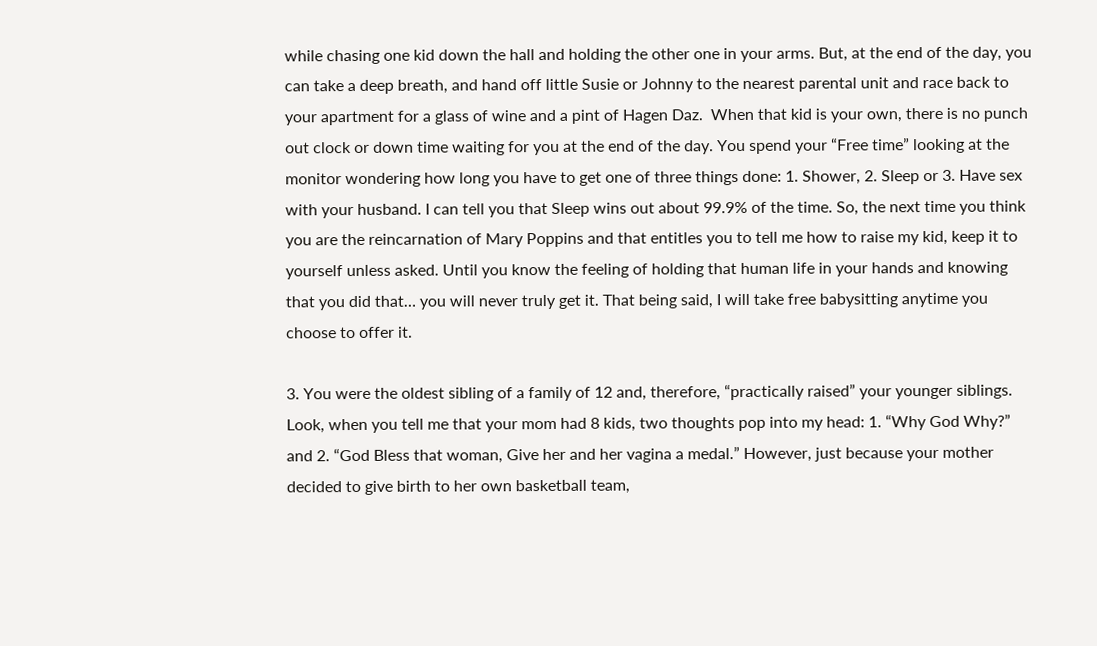while chasing one kid down the hall and holding the other one in your arms. But, at the end of the day, you can take a deep breath, and hand off little Susie or Johnny to the nearest parental unit and race back to your apartment for a glass of wine and a pint of Hagen Daz.  When that kid is your own, there is no punch out clock or down time waiting for you at the end of the day. You spend your “Free time” looking at the monitor wondering how long you have to get one of three things done: 1. Shower, 2. Sleep or 3. Have sex with your husband. I can tell you that Sleep wins out about 99.9% of the time. So, the next time you think you are the reincarnation of Mary Poppins and that entitles you to tell me how to raise my kid, keep it to yourself unless asked. Until you know the feeling of holding that human life in your hands and knowing that you did that… you will never truly get it. That being said, I will take free babysitting anytime you choose to offer it.

3. You were the oldest sibling of a family of 12 and, therefore, “practically raised” your younger siblings. Look, when you tell me that your mom had 8 kids, two thoughts pop into my head: 1. “Why God Why?” and 2. “God Bless that woman, Give her and her vagina a medal.” However, just because your mother decided to give birth to her own basketball team,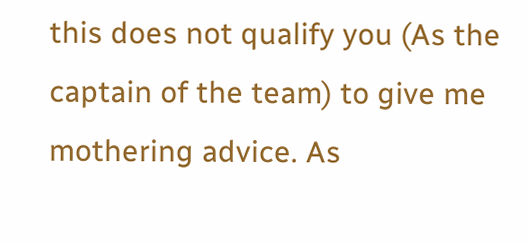this does not qualify you (As the captain of the team) to give me mothering advice. As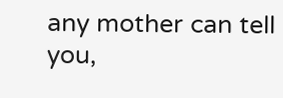any mother can tell you,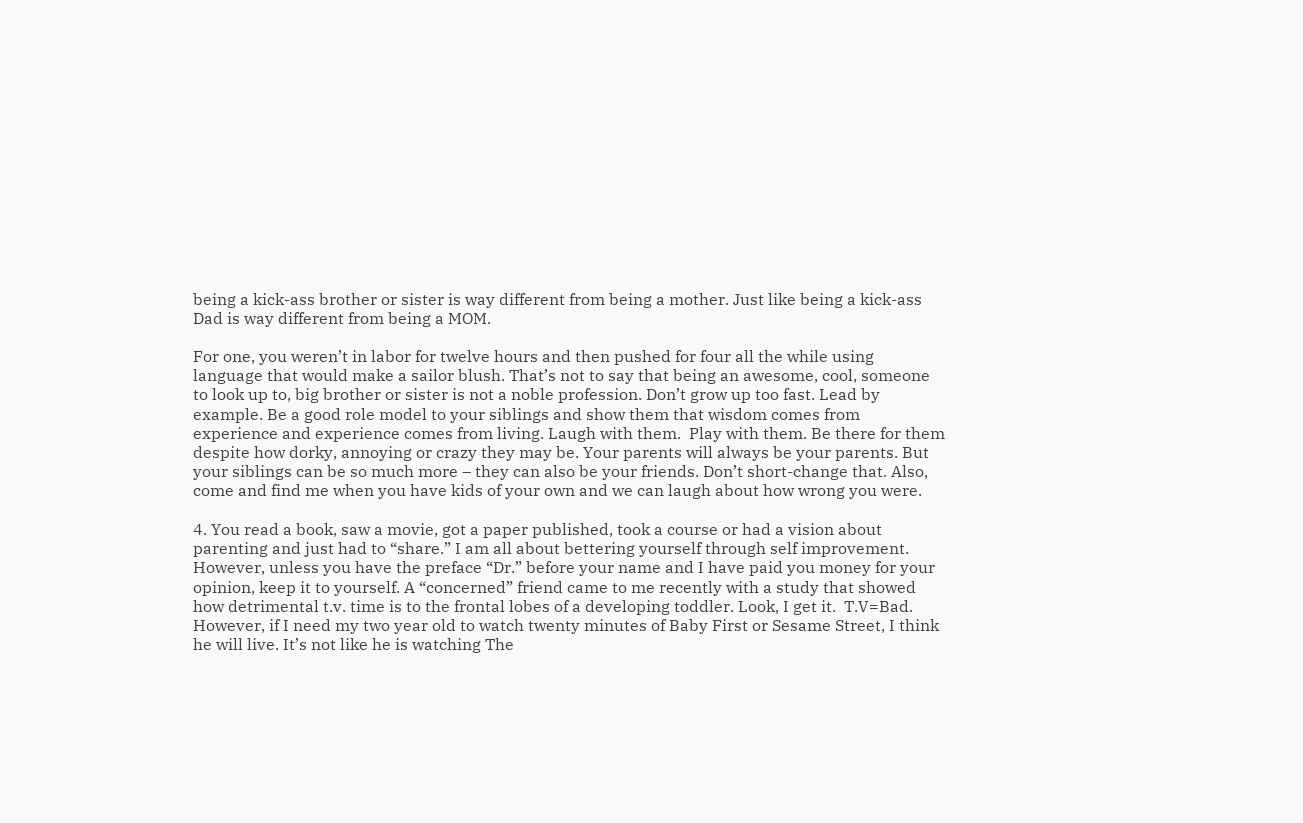being a kick-ass brother or sister is way different from being a mother. Just like being a kick-ass Dad is way different from being a MOM.

For one, you weren’t in labor for twelve hours and then pushed for four all the while using language that would make a sailor blush. That’s not to say that being an awesome, cool, someone to look up to, big brother or sister is not a noble profession. Don’t grow up too fast. Lead by example. Be a good role model to your siblings and show them that wisdom comes from experience and experience comes from living. Laugh with them.  Play with them. Be there for them despite how dorky, annoying or crazy they may be. Your parents will always be your parents. But your siblings can be so much more – they can also be your friends. Don’t short-change that. Also, come and find me when you have kids of your own and we can laugh about how wrong you were.

4. You read a book, saw a movie, got a paper published, took a course or had a vision about parenting and just had to “share.” I am all about bettering yourself through self improvement.  However, unless you have the preface “Dr.” before your name and I have paid you money for your opinion, keep it to yourself. A “concerned” friend came to me recently with a study that showed how detrimental t.v. time is to the frontal lobes of a developing toddler. Look, I get it.  T.V=Bad. However, if I need my two year old to watch twenty minutes of Baby First or Sesame Street, I think he will live. It’s not like he is watching The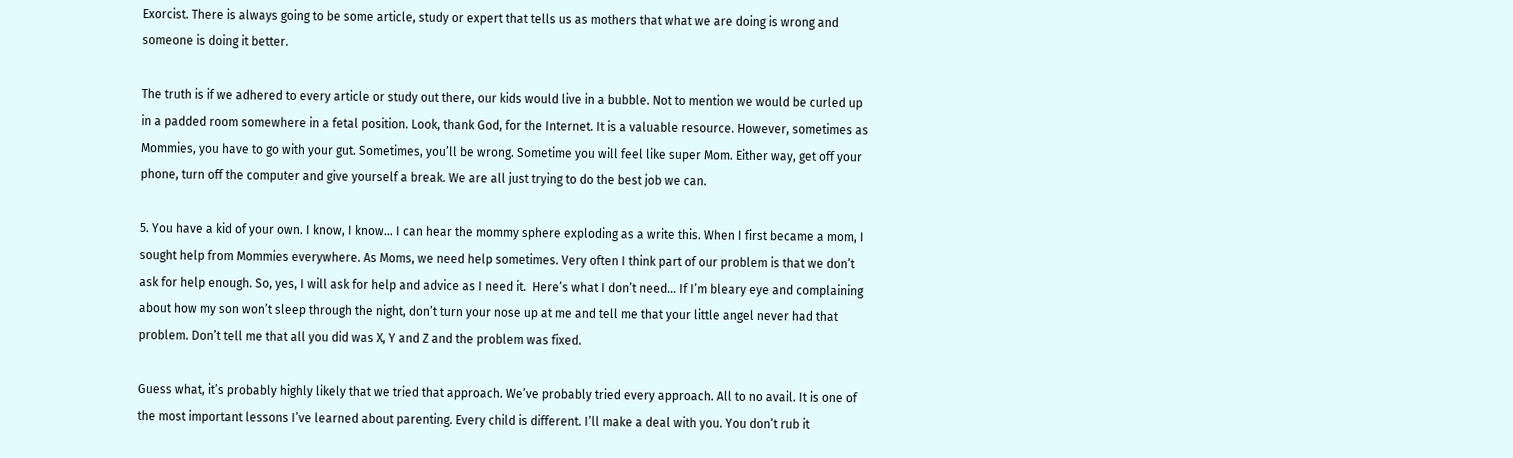Exorcist. There is always going to be some article, study or expert that tells us as mothers that what we are doing is wrong and someone is doing it better.

The truth is if we adhered to every article or study out there, our kids would live in a bubble. Not to mention we would be curled up in a padded room somewhere in a fetal position. Look, thank God, for the Internet. It is a valuable resource. However, sometimes as Mommies, you have to go with your gut. Sometimes, you’ll be wrong. Sometime you will feel like super Mom. Either way, get off your phone, turn off the computer and give yourself a break. We are all just trying to do the best job we can.

5. You have a kid of your own. I know, I know… I can hear the mommy sphere exploding as a write this. When I first became a mom, I sought help from Mommies everywhere. As Moms, we need help sometimes. Very often I think part of our problem is that we don’t ask for help enough. So, yes, I will ask for help and advice as I need it.  Here’s what I don’t need… If I’m bleary eye and complaining about how my son won’t sleep through the night, don’t turn your nose up at me and tell me that your little angel never had that problem. Don’t tell me that all you did was X, Y and Z and the problem was fixed.

Guess what, it’s probably highly likely that we tried that approach. We’ve probably tried every approach. All to no avail. It is one of the most important lessons I’ve learned about parenting. Every child is different. I’ll make a deal with you. You don’t rub it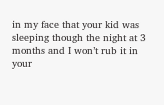in my face that your kid was sleeping though the night at 3 months and I won’t rub it in your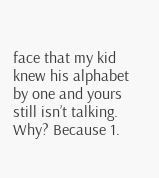face that my kid knew his alphabet by one and yours still isn’t talking. Why? Because 1.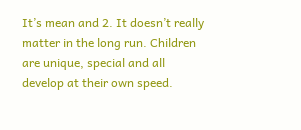It’s mean and 2. It doesn’t really matter in the long run. Children are unique, special and all develop at their own speed.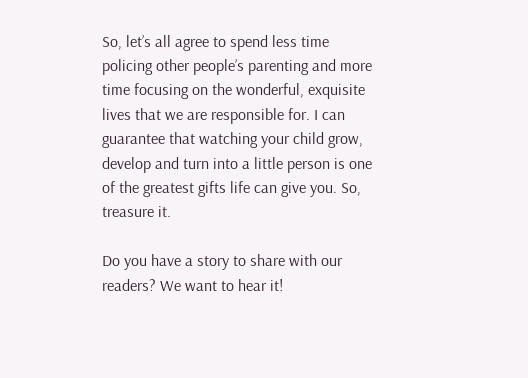So, let’s all agree to spend less time policing other people’s parenting and more time focusing on the wonderful, exquisite lives that we are responsible for. I can guarantee that watching your child grow, develop and turn into a little person is one of the greatest gifts life can give you. So, treasure it.

Do you have a story to share with our readers? We want to hear it!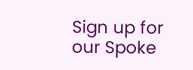Sign up for our Spoke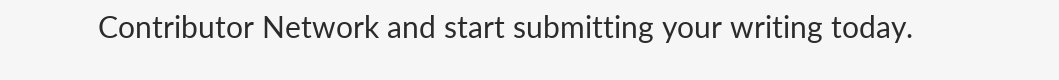Contributor Network and start submitting your writing today.